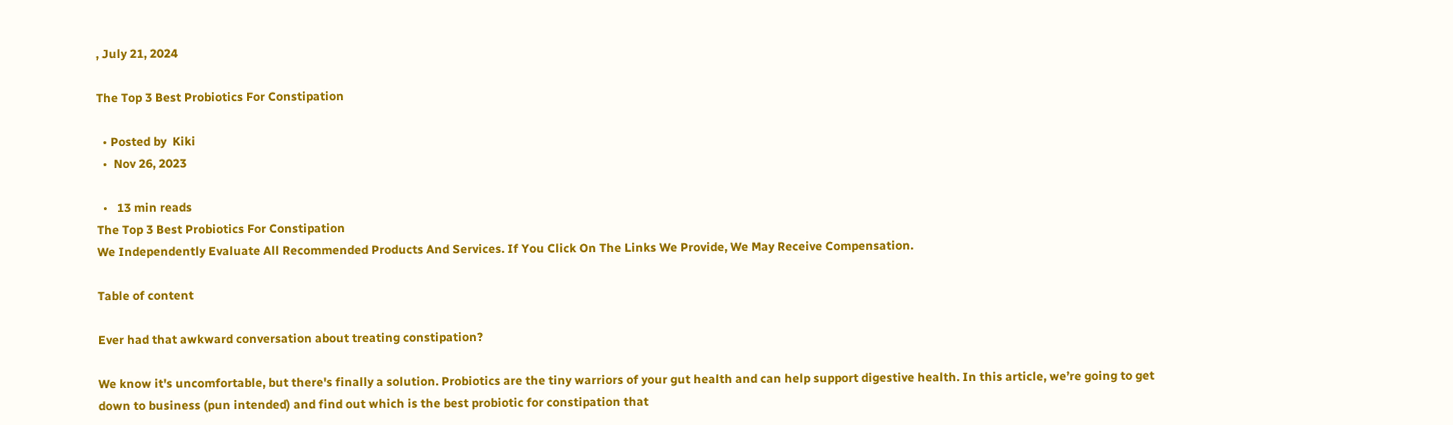, July 21, 2024

The Top 3 Best Probiotics For Constipation

  • Posted by  Kiki
  •  Nov 26, 2023

  •   13 min reads
The Top 3 Best Probiotics For Constipation
We Independently Evaluate All Recommended Products And Services. If You Click On The Links We Provide, We May Receive Compensation.

Table of content

Ever had that awkward conversation about treating constipation?

We know it's uncomfortable, but there's finally a solution. Probiotics are the tiny warriors of your gut health and can help support digestive health. In this article, we’re going to get down to business (pun intended) and find out which is the best probiotic for constipation that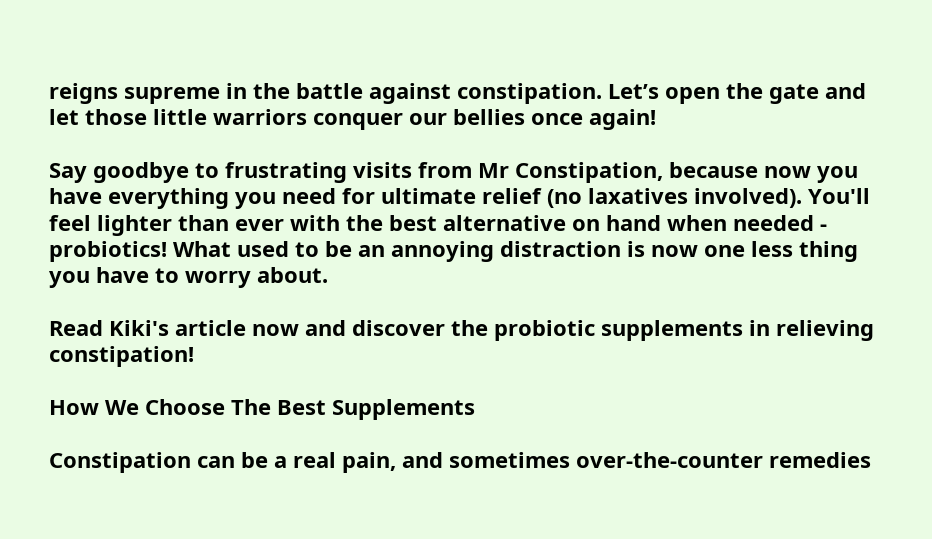reigns supreme in the battle against constipation. Let’s open the gate and let those little warriors conquer our bellies once again!

Say goodbye to frustrating visits from Mr Constipation, because now you have everything you need for ultimate relief (no laxatives involved). You'll feel lighter than ever with the best alternative on hand when needed - probiotics! What used to be an annoying distraction is now one less thing you have to worry about.

Read Kiki's article now and discover the probiotic supplements in relieving constipation!

How We Choose The Best Supplements

Constipation can be a real pain, and sometimes over-the-counter remedies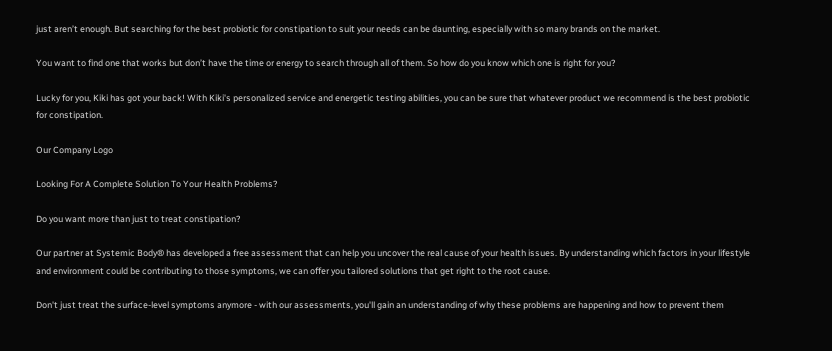just aren’t enough. But searching for the best probiotic for constipation to suit your needs can be daunting, especially with so many brands on the market.

You want to find one that works but don’t have the time or energy to search through all of them. So how do you know which one is right for you?

Lucky for you, Kiki has got your back! With Kiki's personalized service and energetic testing abilities, you can be sure that whatever product we recommend is the best probiotic for constipation.

Our Company Logo

Looking For A Complete Solution To Your Health Problems?

Do you want more than just to treat constipation?

Our partner at Systemic Body® has developed a free assessment that can help you uncover the real cause of your health issues. By understanding which factors in your lifestyle and environment could be contributing to those symptoms, we can offer you tailored solutions that get right to the root cause.

Don't just treat the surface-level symptoms anymore - with our assessments, you'll gain an understanding of why these problems are happening and how to prevent them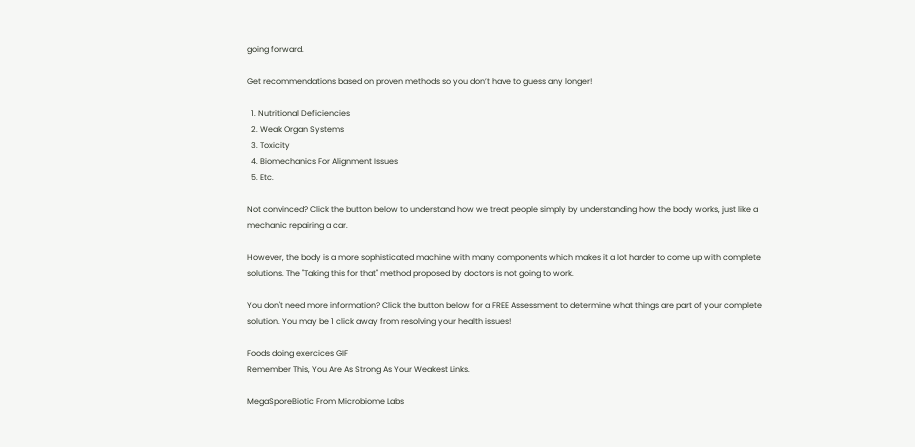going forward.

Get recommendations based on proven methods so you don’t have to guess any longer!

  1. Nutritional Deficiencies
  2. Weak Organ Systems
  3. Toxicity
  4. Biomechanics For Alignment Issues
  5. Etc.

Not convinced? Click the button below to understand how we treat people simply by understanding how the body works, just like a mechanic repairing a car.

However, the body is a more sophisticated machine with many components which makes it a lot harder to come up with complete solutions. The "Taking this for that" method proposed by doctors is not going to work.

You don't need more information? Click the button below for a FREE Assessment to determine what things are part of your complete solution. You may be 1 click away from resolving your health issues!

Foods doing exercices GIF
Remember This, You Are As Strong As Your Weakest Links.

MegaSporeBiotic From Microbiome Labs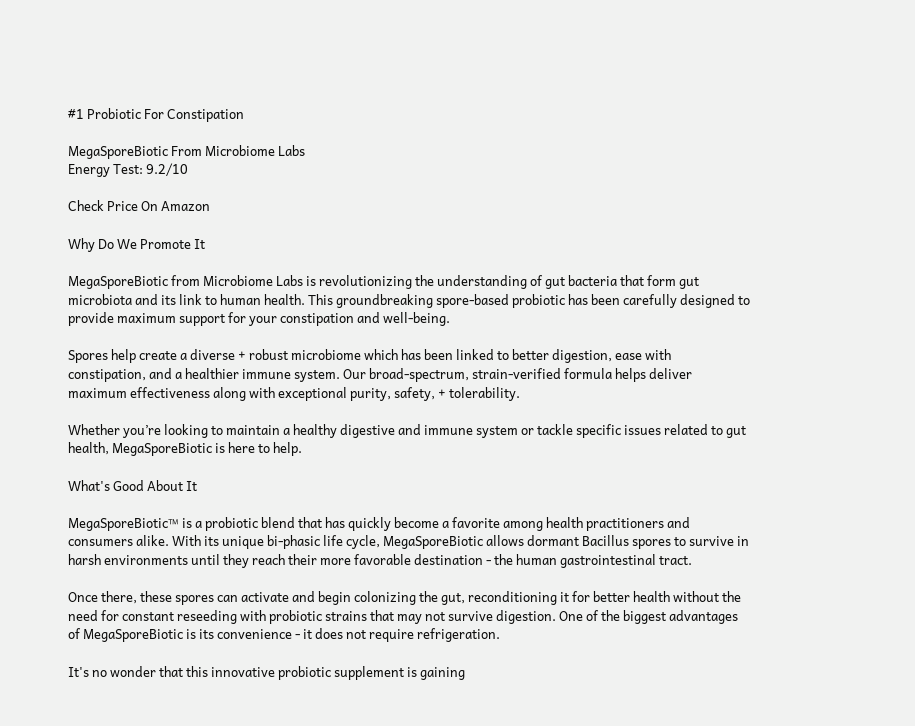#1 Probiotic For Constipation

MegaSporeBiotic From Microbiome Labs
Energy Test: 9.2/10

Check Price On Amazon

Why Do We Promote It

MegaSporeBiotic from Microbiome Labs is revolutionizing the understanding of gut bacteria that form gut microbiota and its link to human health. This groundbreaking spore-based probiotic has been carefully designed to provide maximum support for your constipation and well-being.

Spores help create a diverse + robust microbiome which has been linked to better digestion, ease with constipation, and a healthier immune system. Our broad-spectrum, strain-verified formula helps deliver maximum effectiveness along with exceptional purity, safety, + tolerability.

Whether you’re looking to maintain a healthy digestive and immune system or tackle specific issues related to gut health, MegaSporeBiotic is here to help.

What's Good About It

MegaSporeBiotic™ is a probiotic blend that has quickly become a favorite among health practitioners and consumers alike. With its unique bi-phasic life cycle, MegaSporeBiotic allows dormant Bacillus spores to survive in harsh environments until they reach their more favorable destination - the human gastrointestinal tract.

Once there, these spores can activate and begin colonizing the gut, reconditioning it for better health without the need for constant reseeding with probiotic strains that may not survive digestion. One of the biggest advantages of MegaSporeBiotic is its convenience - it does not require refrigeration.

It's no wonder that this innovative probiotic supplement is gaining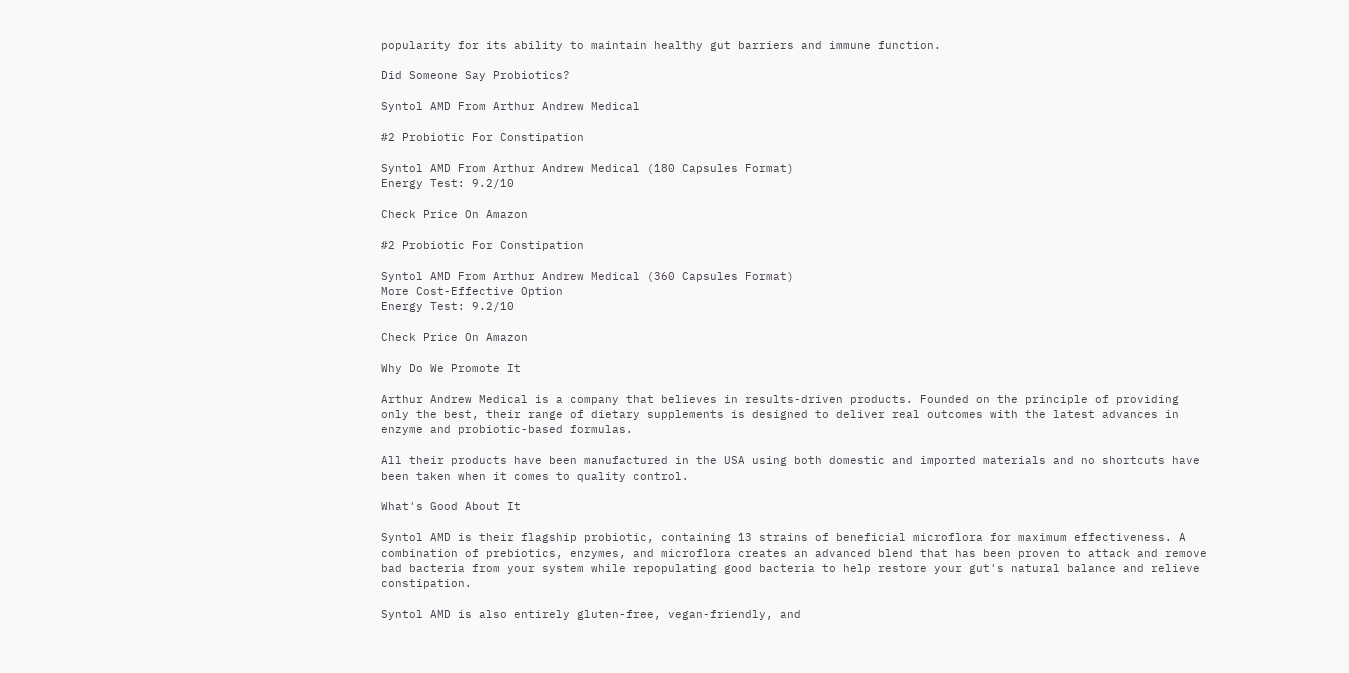popularity for its ability to maintain healthy gut barriers and immune function.

Did Someone Say Probiotics?

Syntol AMD From Arthur Andrew Medical

#2 Probiotic For Constipation

Syntol AMD From Arthur Andrew Medical (180 Capsules Format)
Energy Test: 9.2/10

Check Price On Amazon

#2 Probiotic For Constipation

Syntol AMD From Arthur Andrew Medical (360 Capsules Format)
More Cost-Effective Option
Energy Test: 9.2/10

Check Price On Amazon

Why Do We Promote It

Arthur Andrew Medical is a company that believes in results-driven products. Founded on the principle of providing only the best, their range of dietary supplements is designed to deliver real outcomes with the latest advances in enzyme and probiotic-based formulas.

All their products have been manufactured in the USA using both domestic and imported materials and no shortcuts have been taken when it comes to quality control.

What's Good About It

Syntol AMD is their flagship probiotic, containing 13 strains of beneficial microflora for maximum effectiveness. A combination of prebiotics, enzymes, and microflora creates an advanced blend that has been proven to attack and remove bad bacteria from your system while repopulating good bacteria to help restore your gut's natural balance and relieve constipation.

Syntol AMD is also entirely gluten-free, vegan-friendly, and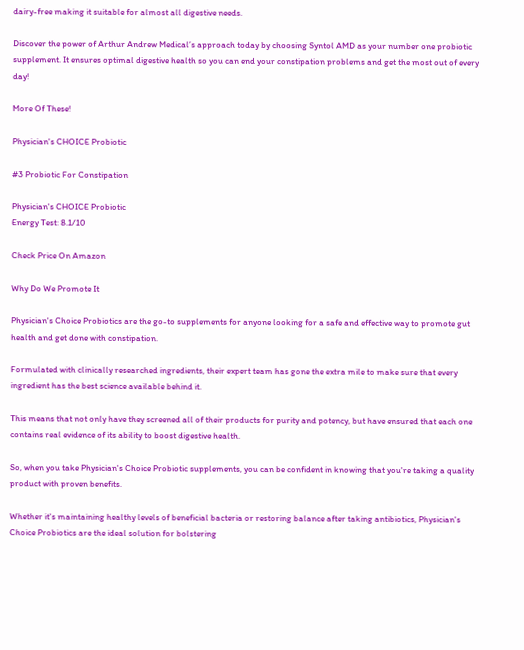dairy-free making it suitable for almost all digestive needs.

Discover the power of Arthur Andrew Medical’s approach today by choosing Syntol AMD as your number one probiotic supplement. It ensures optimal digestive health so you can end your constipation problems and get the most out of every day!

More Of These!

Physician's CHOICE Probiotic

#3 Probiotic For Constipation

Physician's CHOICE Probiotic
Energy Test: 8.1/10

Check Price On Amazon

Why Do We Promote It

Physician's Choice Probiotics are the go-to supplements for anyone looking for a safe and effective way to promote gut health and get done with constipation.

Formulated with clinically researched ingredients, their expert team has gone the extra mile to make sure that every ingredient has the best science available behind it.

This means that not only have they screened all of their products for purity and potency, but have ensured that each one contains real evidence of its ability to boost digestive health.

So, when you take Physician's Choice Probiotic supplements, you can be confident in knowing that you're taking a quality product with proven benefits.

Whether it's maintaining healthy levels of beneficial bacteria or restoring balance after taking antibiotics, Physician's Choice Probiotics are the ideal solution for bolstering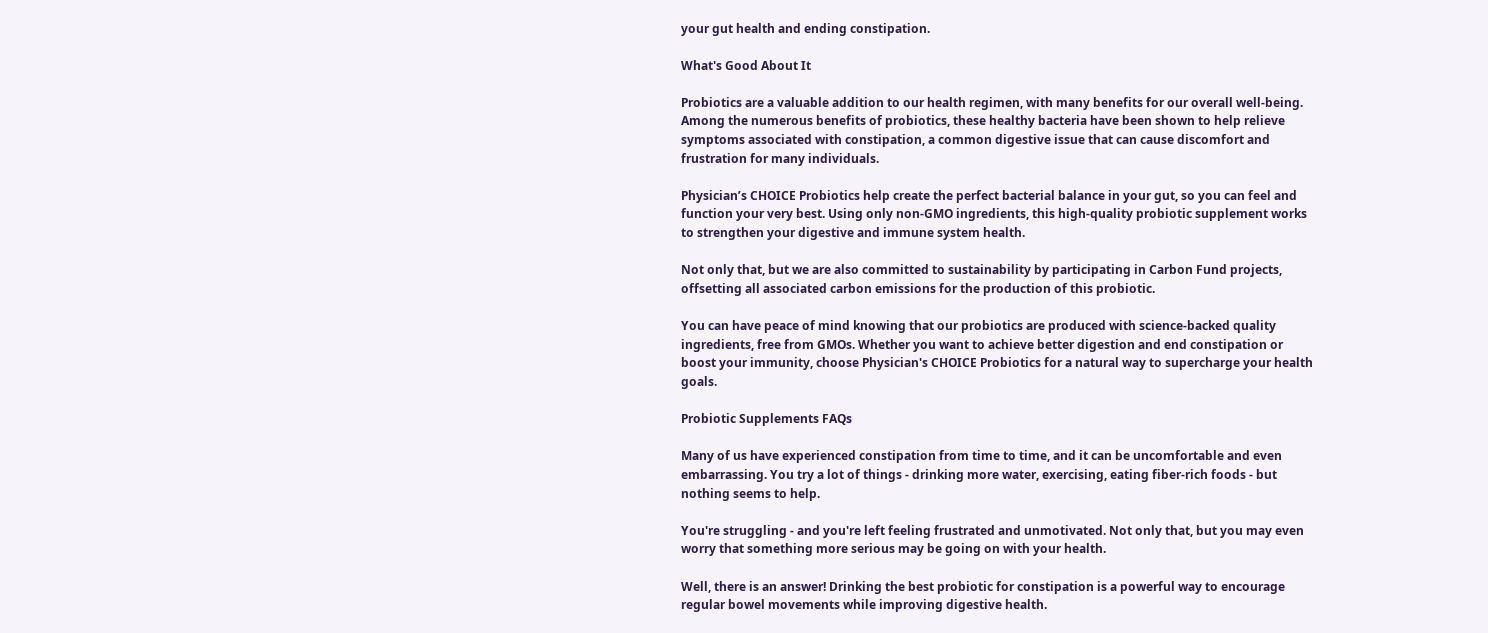your gut health and ending constipation.

What's Good About It

Probiotics are a valuable addition to our health regimen, with many benefits for our overall well-being. Among the numerous benefits of probiotics, these healthy bacteria have been shown to help relieve symptoms associated with constipation, a common digestive issue that can cause discomfort and frustration for many individuals.

Physician’s CHOICE Probiotics help create the perfect bacterial balance in your gut, so you can feel and function your very best. Using only non-GMO ingredients, this high-quality probiotic supplement works to strengthen your digestive and immune system health.

Not only that, but we are also committed to sustainability by participating in Carbon Fund projects, offsetting all associated carbon emissions for the production of this probiotic.

You can have peace of mind knowing that our probiotics are produced with science-backed quality ingredients, free from GMOs. Whether you want to achieve better digestion and end constipation or boost your immunity, choose Physician's CHOICE Probiotics for a natural way to supercharge your health goals.

Probiotic Supplements FAQs

Many of us have experienced constipation from time to time, and it can be uncomfortable and even embarrassing. You try a lot of things - drinking more water, exercising, eating fiber-rich foods - but nothing seems to help.

You're struggling - and you're left feeling frustrated and unmotivated. Not only that, but you may even worry that something more serious may be going on with your health.

Well, there is an answer! Drinking the best probiotic for constipation is a powerful way to encourage regular bowel movements while improving digestive health.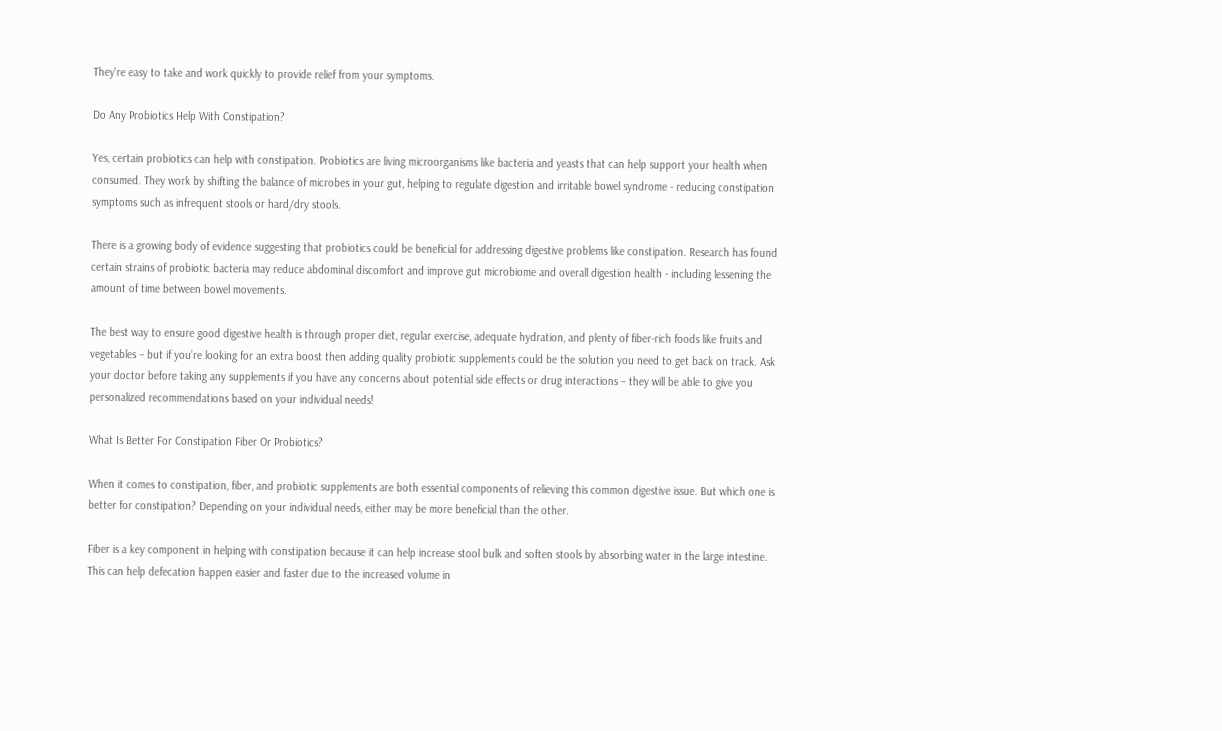They're easy to take and work quickly to provide relief from your symptoms.

Do Any Probiotics Help With Constipation?

Yes, certain probiotics can help with constipation. Probiotics are living microorganisms like bacteria and yeasts that can help support your health when consumed. They work by shifting the balance of microbes in your gut, helping to regulate digestion and irritable bowel syndrome - reducing constipation symptoms such as infrequent stools or hard/dry stools.

There is a growing body of evidence suggesting that probiotics could be beneficial for addressing digestive problems like constipation. Research has found certain strains of probiotic bacteria may reduce abdominal discomfort and improve gut microbiome and overall digestion health - including lessening the amount of time between bowel movements.

The best way to ensure good digestive health is through proper diet, regular exercise, adequate hydration, and plenty of fiber-rich foods like fruits and vegetables – but if you’re looking for an extra boost then adding quality probiotic supplements could be the solution you need to get back on track. Ask your doctor before taking any supplements if you have any concerns about potential side effects or drug interactions – they will be able to give you personalized recommendations based on your individual needs!

What Is Better For Constipation Fiber Or Probiotics?

When it comes to constipation, fiber, and probiotic supplements are both essential components of relieving this common digestive issue. But which one is better for constipation? Depending on your individual needs, either may be more beneficial than the other.

Fiber is a key component in helping with constipation because it can help increase stool bulk and soften stools by absorbing water in the large intestine. This can help defecation happen easier and faster due to the increased volume in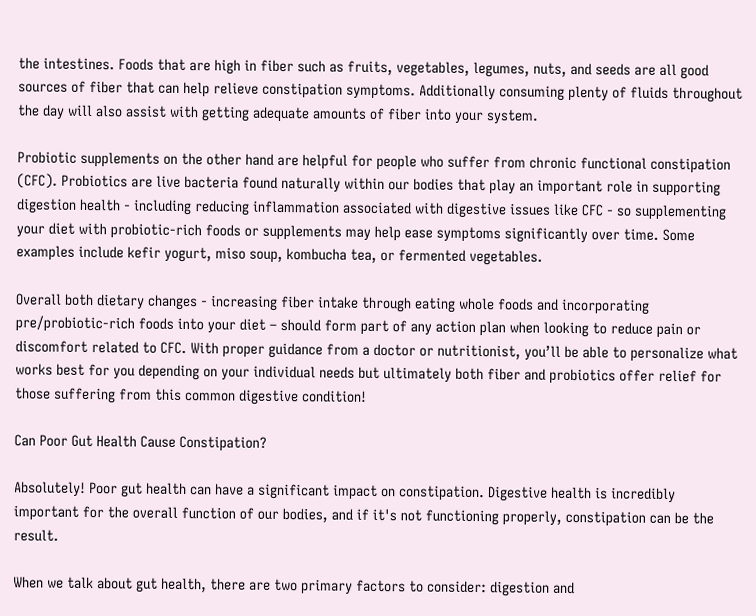the intestines. Foods that are high in fiber such as fruits, vegetables, legumes, nuts, and seeds are all good sources of fiber that can help relieve constipation symptoms. Additionally consuming plenty of fluids throughout the day will also assist with getting adequate amounts of fiber into your system.

Probiotic supplements on the other hand are helpful for people who suffer from chronic functional constipation (CFC). Probiotics are live bacteria found naturally within our bodies that play an important role in supporting digestion health - including reducing inflammation associated with digestive issues like CFC - so supplementing your diet with probiotic-rich foods or supplements may help ease symptoms significantly over time. Some examples include kefir yogurt, miso soup, kombucha tea, or fermented vegetables.

Overall both dietary changes - increasing fiber intake through eating whole foods and incorporating pre/probiotic-rich foods into your diet – should form part of any action plan when looking to reduce pain or discomfort related to CFC. With proper guidance from a doctor or nutritionist, you’ll be able to personalize what works best for you depending on your individual needs but ultimately both fiber and probiotics offer relief for those suffering from this common digestive condition!

Can Poor Gut Health Cause Constipation?

Absolutely! Poor gut health can have a significant impact on constipation. Digestive health is incredibly important for the overall function of our bodies, and if it's not functioning properly, constipation can be the result.

When we talk about gut health, there are two primary factors to consider: digestion and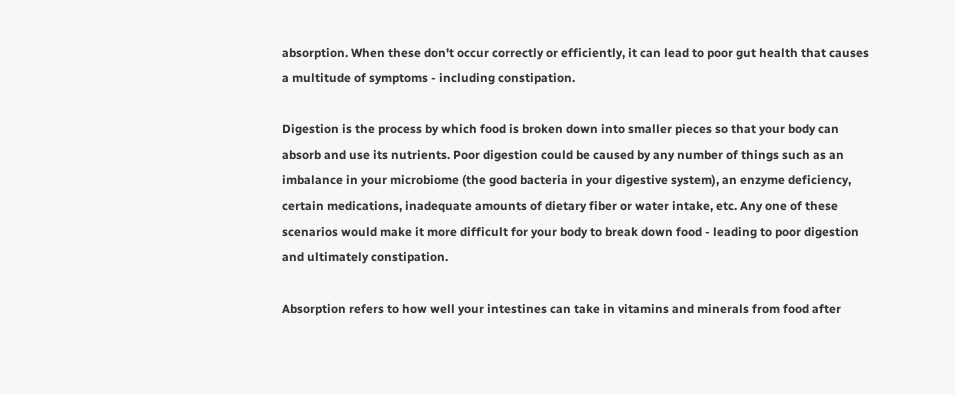absorption. When these don't occur correctly or efficiently, it can lead to poor gut health that causes a multitude of symptoms - including constipation.

Digestion is the process by which food is broken down into smaller pieces so that your body can absorb and use its nutrients. Poor digestion could be caused by any number of things such as an imbalance in your microbiome (the good bacteria in your digestive system), an enzyme deficiency, certain medications, inadequate amounts of dietary fiber or water intake, etc. Any one of these scenarios would make it more difficult for your body to break down food - leading to poor digestion and ultimately constipation.

Absorption refers to how well your intestines can take in vitamins and minerals from food after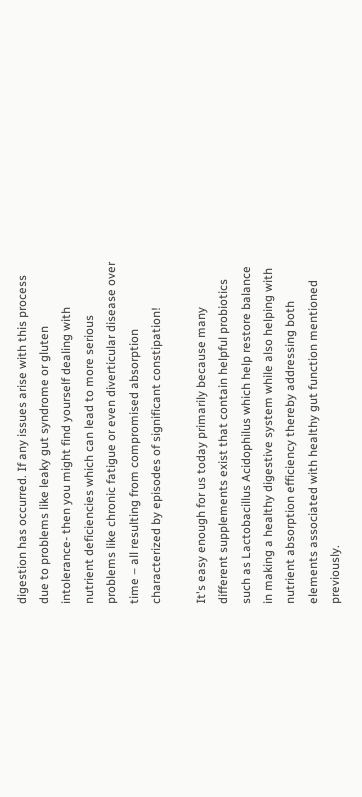digestion has occurred. If any issues arise with this process due to problems like leaky gut syndrome or gluten intolerance- then you might find yourself dealing with nutrient deficiencies which can lead to more serious problems like chronic fatigue or even diverticular disease over time – all resulting from compromised absorption characterized by episodes of significant constipation!

It's easy enough for us today primarily because many different supplements exist that contain helpful probiotics such as Lactobacillus Acidophilus which help restore balance in making a healthy digestive system while also helping with nutrient absorption efficiency thereby addressing both elements associated with healthy gut function mentioned previously.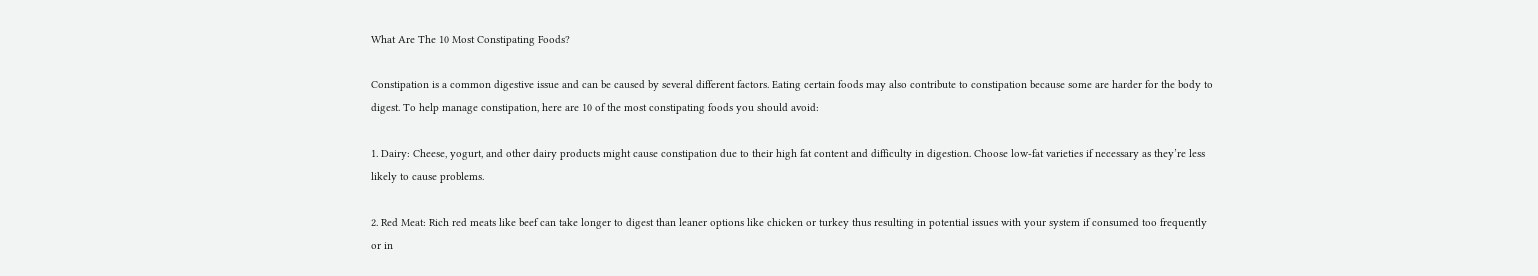What Are The 10 Most Constipating Foods?

Constipation is a common digestive issue and can be caused by several different factors. Eating certain foods may also contribute to constipation because some are harder for the body to digest. To help manage constipation, here are 10 of the most constipating foods you should avoid:

1. Dairy: Cheese, yogurt, and other dairy products might cause constipation due to their high fat content and difficulty in digestion. Choose low-fat varieties if necessary as they’re less likely to cause problems.

2. Red Meat: Rich red meats like beef can take longer to digest than leaner options like chicken or turkey thus resulting in potential issues with your system if consumed too frequently or in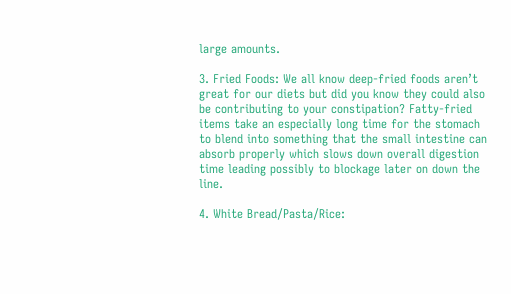large amounts.

3. Fried Foods: We all know deep-fried foods aren’t great for our diets but did you know they could also be contributing to your constipation? Fatty-fried items take an especially long time for the stomach to blend into something that the small intestine can absorb properly which slows down overall digestion time leading possibly to blockage later on down the line.

4. White Bread/Pasta/Rice: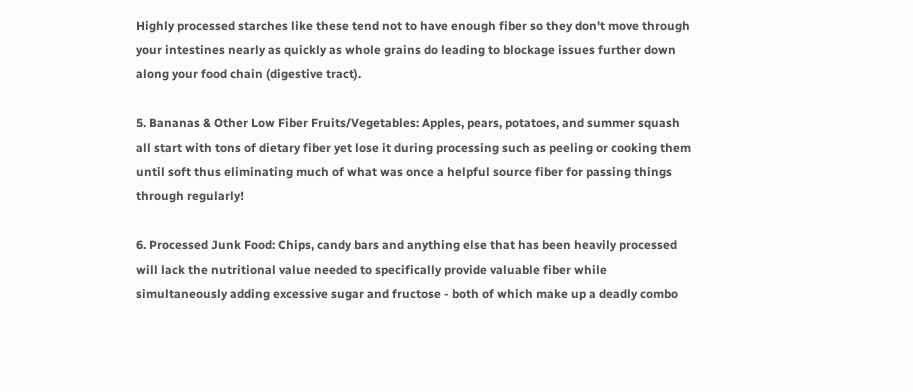Highly processed starches like these tend not to have enough fiber so they don't move through your intestines nearly as quickly as whole grains do leading to blockage issues further down along your food chain (digestive tract).

5. Bananas & Other Low Fiber Fruits/Vegetables: Apples, pears, potatoes, and summer squash all start with tons of dietary fiber yet lose it during processing such as peeling or cooking them until soft thus eliminating much of what was once a helpful source fiber for passing things through regularly!

6. Processed Junk Food: Chips, candy bars and anything else that has been heavily processed will lack the nutritional value needed to specifically provide valuable fiber while simultaneously adding excessive sugar and fructose - both of which make up a deadly combo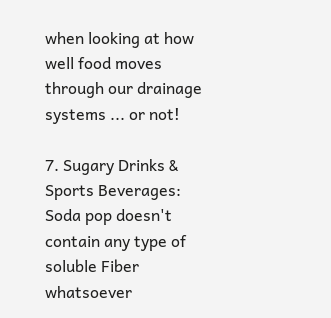when looking at how well food moves through our drainage systems ... or not!

7. Sugary Drinks & Sports Beverages: Soda pop doesn't contain any type of soluble Fiber whatsoever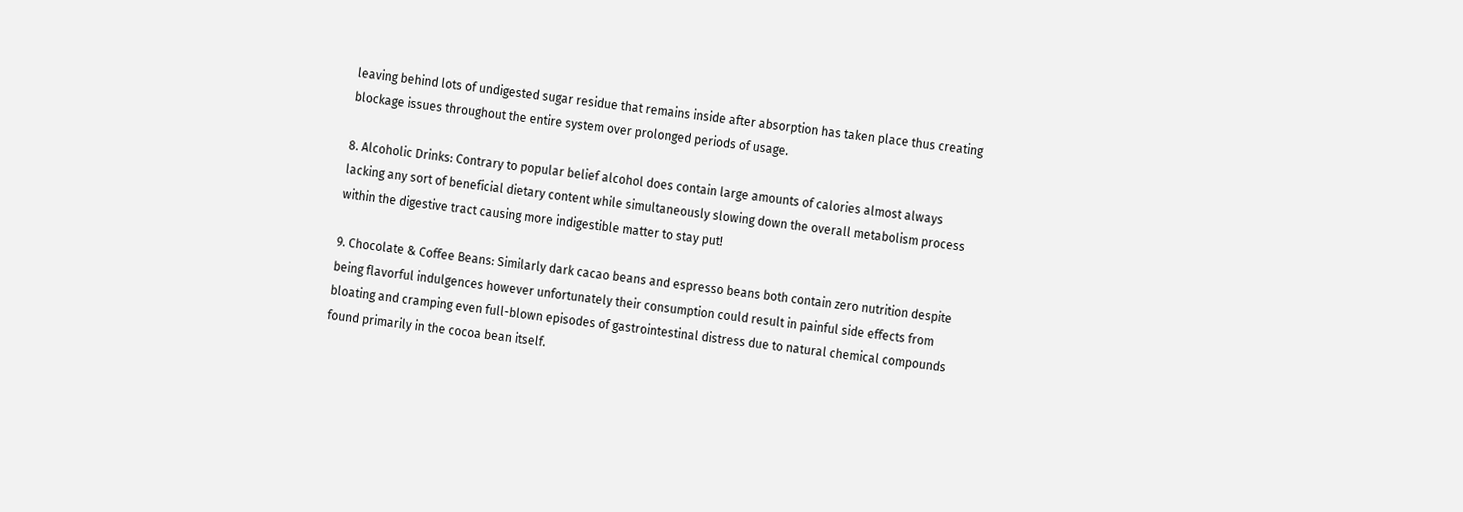leaving behind lots of undigested sugar residue that remains inside after absorption has taken place thus creating blockage issues throughout the entire system over prolonged periods of usage.

8. Alcoholic Drinks: Contrary to popular belief alcohol does contain large amounts of calories almost always lacking any sort of beneficial dietary content while simultaneously slowing down the overall metabolism process within the digestive tract causing more indigestible matter to stay put!

9. Chocolate & Coffee Beans: Similarly dark cacao beans and espresso beans both contain zero nutrition despite being flavorful indulgences however unfortunately their consumption could result in painful side effects from bloating and cramping even full-blown episodes of gastrointestinal distress due to natural chemical compounds found primarily in the cocoa bean itself.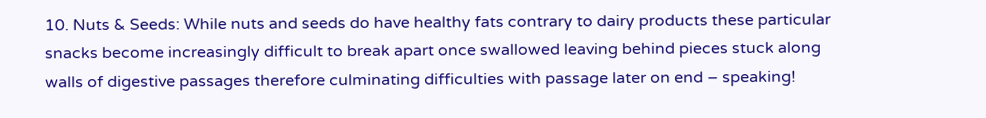10. Nuts & Seeds: While nuts and seeds do have healthy fats contrary to dairy products these particular snacks become increasingly difficult to break apart once swallowed leaving behind pieces stuck along walls of digestive passages therefore culminating difficulties with passage later on end – speaking!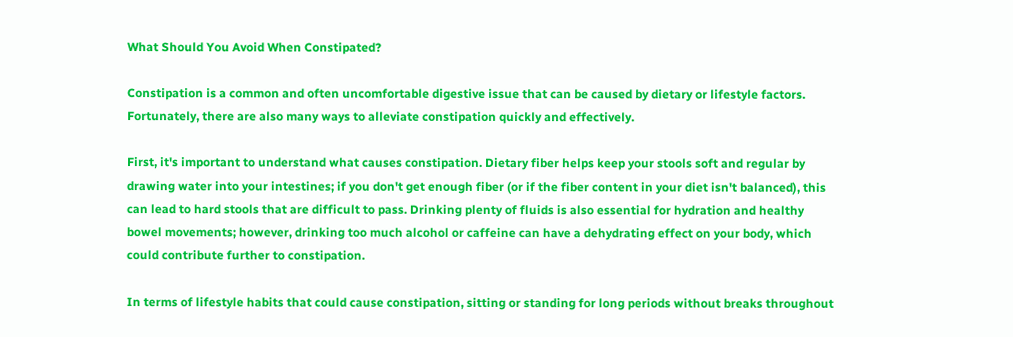What Should You Avoid When Constipated?

Constipation is a common and often uncomfortable digestive issue that can be caused by dietary or lifestyle factors. Fortunately, there are also many ways to alleviate constipation quickly and effectively.

First, it's important to understand what causes constipation. Dietary fiber helps keep your stools soft and regular by drawing water into your intestines; if you don't get enough fiber (or if the fiber content in your diet isn't balanced), this can lead to hard stools that are difficult to pass. Drinking plenty of fluids is also essential for hydration and healthy bowel movements; however, drinking too much alcohol or caffeine can have a dehydrating effect on your body, which could contribute further to constipation.

In terms of lifestyle habits that could cause constipation, sitting or standing for long periods without breaks throughout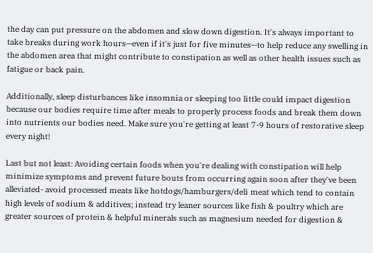the day can put pressure on the abdomen and slow down digestion. It's always important to take breaks during work hours—even if it's just for five minutes—to help reduce any swelling in the abdomen area that might contribute to constipation as well as other health issues such as fatigue or back pain.

Additionally, sleep disturbances like insomnia or sleeping too little could impact digestion because our bodies require time after meals to properly process foods and break them down into nutrients our bodies need. Make sure you're getting at least 7-9 hours of restorative sleep every night!

Last but not least: Avoiding certain foods when you're dealing with constipation will help minimize symptoms and prevent future bouts from occurring again soon after they've been alleviated- avoid processed meats like hotdogs/hamburgers/deli meat which tend to contain high levels of sodium & additives; instead try leaner sources like fish & poultry which are greater sources of protein & helpful minerals such as magnesium needed for digestion &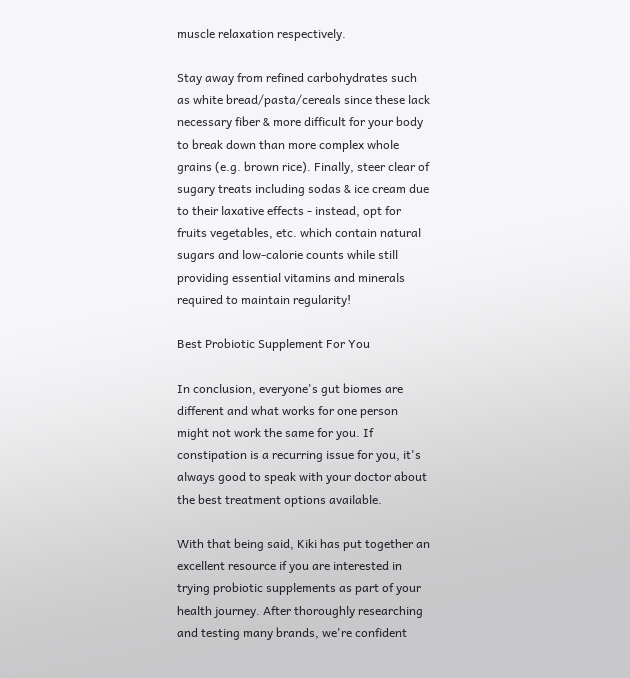muscle relaxation respectively.

Stay away from refined carbohydrates such as white bread/pasta/cereals since these lack necessary fiber & more difficult for your body to break down than more complex whole grains (e.g. brown rice). Finally, steer clear of sugary treats including sodas & ice cream due to their laxative effects - instead, opt for fruits vegetables, etc. which contain natural sugars and low-calorie counts while still providing essential vitamins and minerals required to maintain regularity!

Best Probiotic Supplement For You

In conclusion, everyone's gut biomes are different and what works for one person might not work the same for you. If constipation is a recurring issue for you, it's always good to speak with your doctor about the best treatment options available.

With that being said, Kiki has put together an excellent resource if you are interested in trying probiotic supplements as part of your health journey. After thoroughly researching and testing many brands, we're confident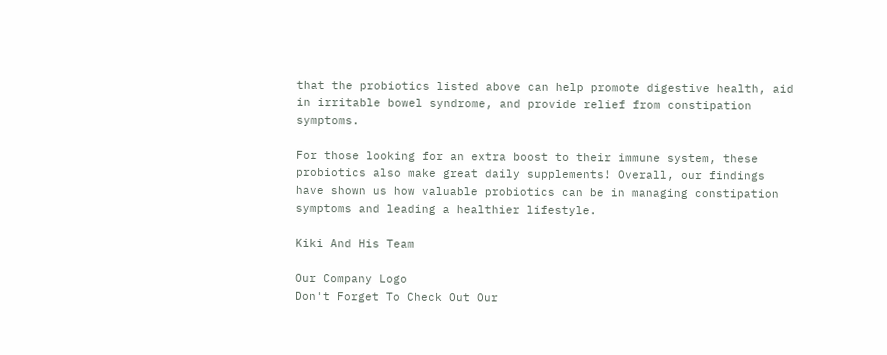that the probiotics listed above can help promote digestive health, aid in irritable bowel syndrome, and provide relief from constipation symptoms.

For those looking for an extra boost to their immune system, these probiotics also make great daily supplements! Overall, our findings have shown us how valuable probiotics can be in managing constipation symptoms and leading a healthier lifestyle.

Kiki And His Team

Our Company Logo
Don't Forget To Check Out Our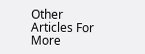Other Articles For More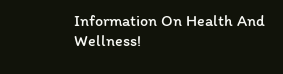Information On Health And Wellness!